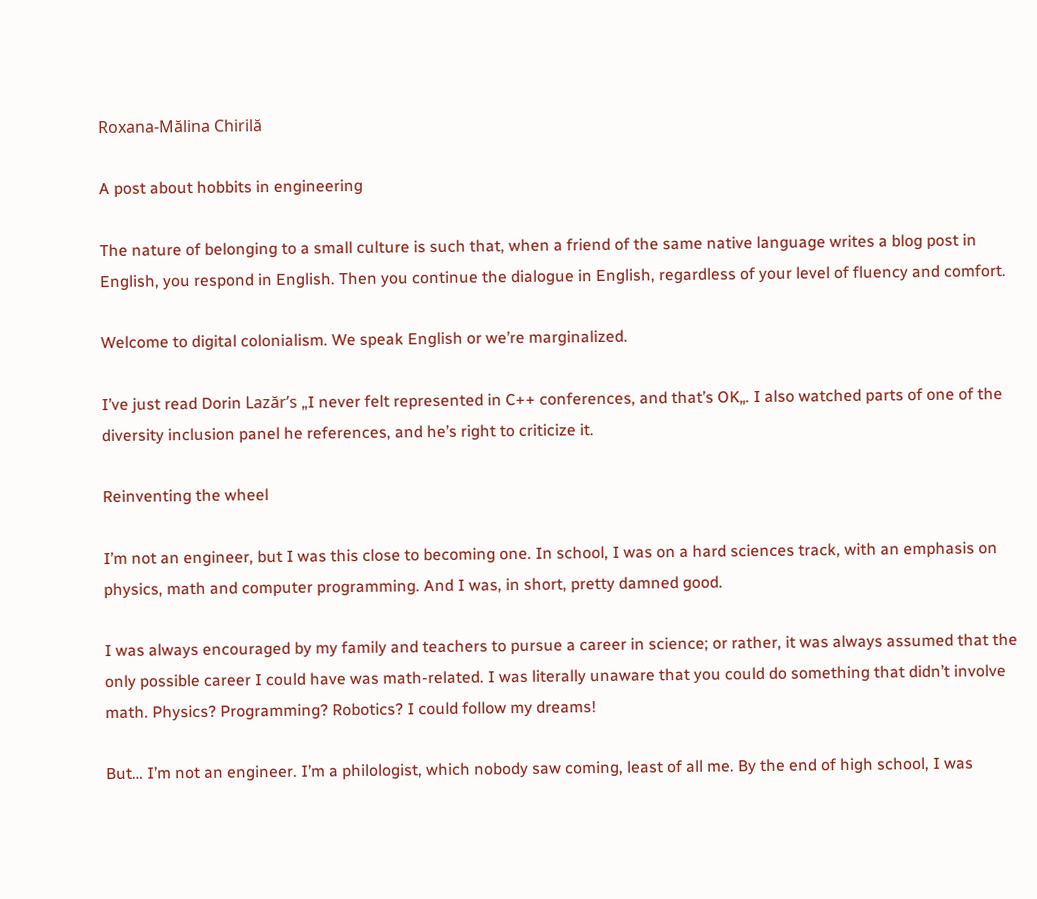Roxana-Mălina Chirilă

A post about hobbits in engineering

The nature of belonging to a small culture is such that, when a friend of the same native language writes a blog post in English, you respond in English. Then you continue the dialogue in English, regardless of your level of fluency and comfort.

Welcome to digital colonialism. We speak English or we’re marginalized.

I’ve just read Dorin Lazăr’s „I never felt represented in C++ conferences, and that’s OK„. I also watched parts of one of the diversity inclusion panel he references, and he’s right to criticize it.

Reinventing the wheel

I’m not an engineer, but I was this close to becoming one. In school, I was on a hard sciences track, with an emphasis on physics, math and computer programming. And I was, in short, pretty damned good.

I was always encouraged by my family and teachers to pursue a career in science; or rather, it was always assumed that the only possible career I could have was math-related. I was literally unaware that you could do something that didn’t involve math. Physics? Programming? Robotics? I could follow my dreams!

But… I’m not an engineer. I’m a philologist, which nobody saw coming, least of all me. By the end of high school, I was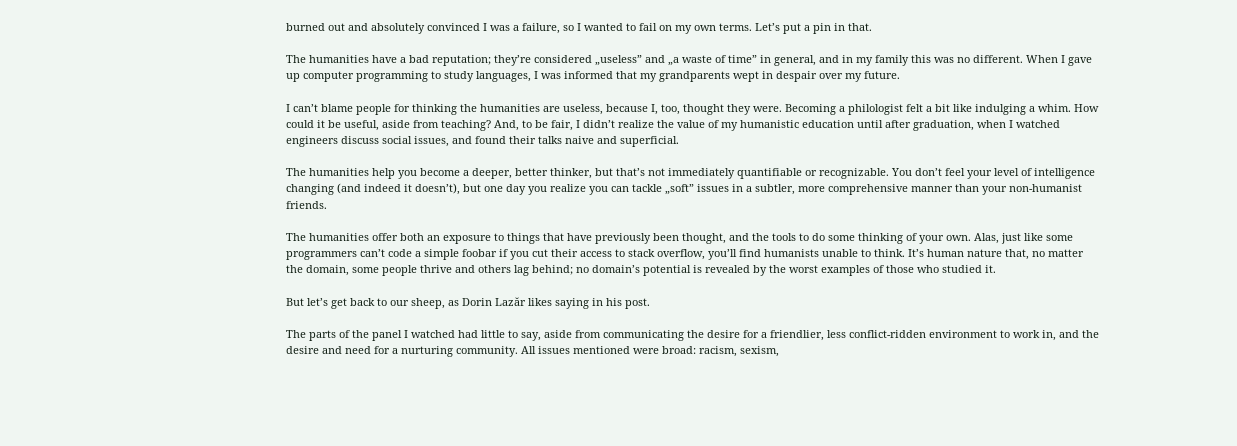burned out and absolutely convinced I was a failure, so I wanted to fail on my own terms. Let’s put a pin in that.

The humanities have a bad reputation; they’re considered „useless” and „a waste of time” in general, and in my family this was no different. When I gave up computer programming to study languages, I was informed that my grandparents wept in despair over my future.

I can’t blame people for thinking the humanities are useless, because I, too, thought they were. Becoming a philologist felt a bit like indulging a whim. How could it be useful, aside from teaching? And, to be fair, I didn’t realize the value of my humanistic education until after graduation, when I watched engineers discuss social issues, and found their talks naive and superficial.

The humanities help you become a deeper, better thinker, but that’s not immediately quantifiable or recognizable. You don’t feel your level of intelligence changing (and indeed it doesn’t), but one day you realize you can tackle „soft” issues in a subtler, more comprehensive manner than your non-humanist friends.

The humanities offer both an exposure to things that have previously been thought, and the tools to do some thinking of your own. Alas, just like some programmers can’t code a simple foobar if you cut their access to stack overflow, you’ll find humanists unable to think. It’s human nature that, no matter the domain, some people thrive and others lag behind; no domain’s potential is revealed by the worst examples of those who studied it.

But let’s get back to our sheep, as Dorin Lazăr likes saying in his post.

The parts of the panel I watched had little to say, aside from communicating the desire for a friendlier, less conflict-ridden environment to work in, and the desire and need for a nurturing community. All issues mentioned were broad: racism, sexism,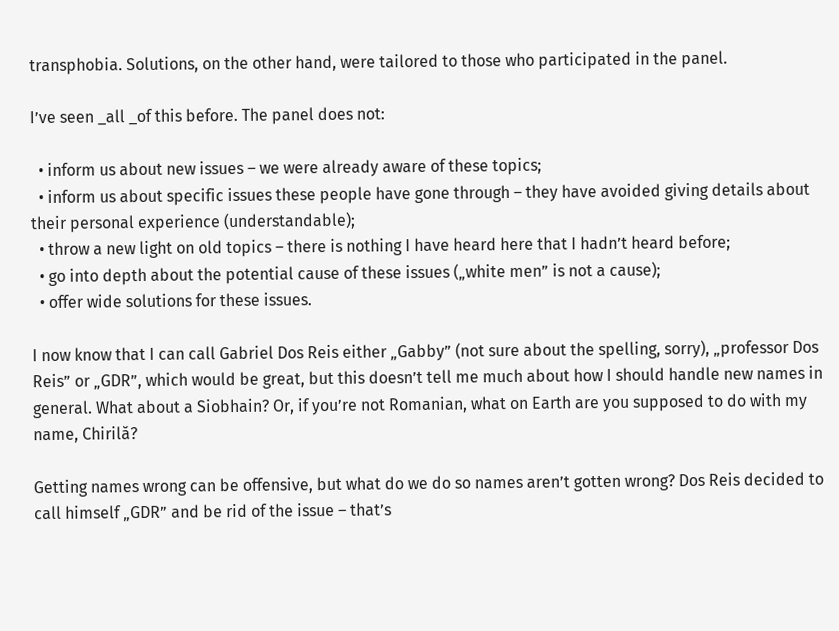transphobia. Solutions, on the other hand, were tailored to those who participated in the panel.

I’ve seen _all _of this before. The panel does not:

  • inform us about new issues – we were already aware of these topics;
  • inform us about specific issues these people have gone through – they have avoided giving details about their personal experience (understandable);
  • throw a new light on old topics – there is nothing I have heard here that I hadn’t heard before;
  • go into depth about the potential cause of these issues („white men” is not a cause);
  • offer wide solutions for these issues.

I now know that I can call Gabriel Dos Reis either „Gabby” (not sure about the spelling, sorry), „professor Dos Reis” or „GDR”, which would be great, but this doesn’t tell me much about how I should handle new names in general. What about a Siobhain? Or, if you’re not Romanian, what on Earth are you supposed to do with my name, Chirilă?

Getting names wrong can be offensive, but what do we do so names aren’t gotten wrong? Dos Reis decided to call himself „GDR” and be rid of the issue – that’s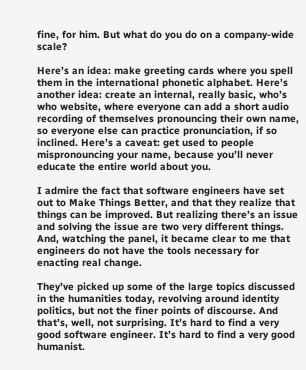fine, for him. But what do you do on a company-wide scale?

Here’s an idea: make greeting cards where you spell them in the international phonetic alphabet. Here’s another idea: create an internal, really basic, who’s who website, where everyone can add a short audio recording of themselves pronouncing their own name, so everyone else can practice pronunciation, if so inclined. Here’s a caveat: get used to people mispronouncing your name, because you’ll never educate the entire world about you.

I admire the fact that software engineers have set out to Make Things Better, and that they realize that things can be improved. But realizing there’s an issue and solving the issue are two very different things. And, watching the panel, it became clear to me that engineers do not have the tools necessary for enacting real change.

They’ve picked up some of the large topics discussed in the humanities today, revolving around identity politics, but not the finer points of discourse. And that’s, well, not surprising. It’s hard to find a very good software engineer. It’s hard to find a very good humanist.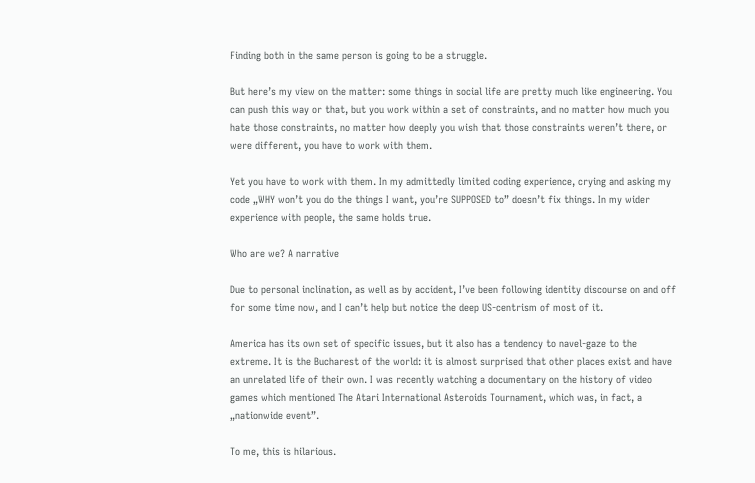Finding both in the same person is going to be a struggle.

But here’s my view on the matter: some things in social life are pretty much like engineering. You can push this way or that, but you work within a set of constraints, and no matter how much you hate those constraints, no matter how deeply you wish that those constraints weren’t there, or were different, you have to work with them.

Yet you have to work with them. In my admittedly limited coding experience, crying and asking my code „WHY won’t you do the things I want, you’re SUPPOSED to” doesn’t fix things. In my wider experience with people, the same holds true.

Who are we? A narrative

Due to personal inclination, as well as by accident, I’ve been following identity discourse on and off for some time now, and I can’t help but notice the deep US-centrism of most of it.

America has its own set of specific issues, but it also has a tendency to navel-gaze to the extreme. It is the Bucharest of the world: it is almost surprised that other places exist and have an unrelated life of their own. I was recently watching a documentary on the history of video games which mentioned The Atari International Asteroids Tournament, which was, in fact, a „nationwide event”.

To me, this is hilarious.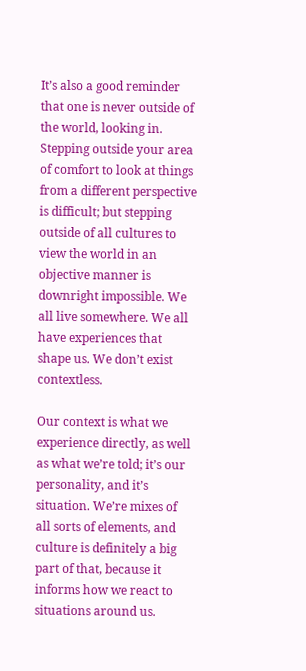It’s also a good reminder that one is never outside of the world, looking in. Stepping outside your area of comfort to look at things from a different perspective is difficult; but stepping outside of all cultures to view the world in an objective manner is downright impossible. We all live somewhere. We all have experiences that shape us. We don’t exist contextless.

Our context is what we experience directly, as well as what we’re told; it’s our personality, and it’s situation. We’re mixes of all sorts of elements, and culture is definitely a big part of that, because it informs how we react to situations around us.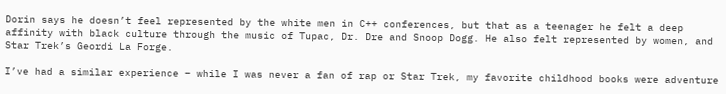Dorin says he doesn’t feel represented by the white men in C++ conferences, but that as a teenager he felt a deep affinity with black culture through the music of Tupac, Dr. Dre and Snoop Dogg. He also felt represented by women, and Star Trek’s Geordi La Forge.

I’ve had a similar experience – while I was never a fan of rap or Star Trek, my favorite childhood books were adventure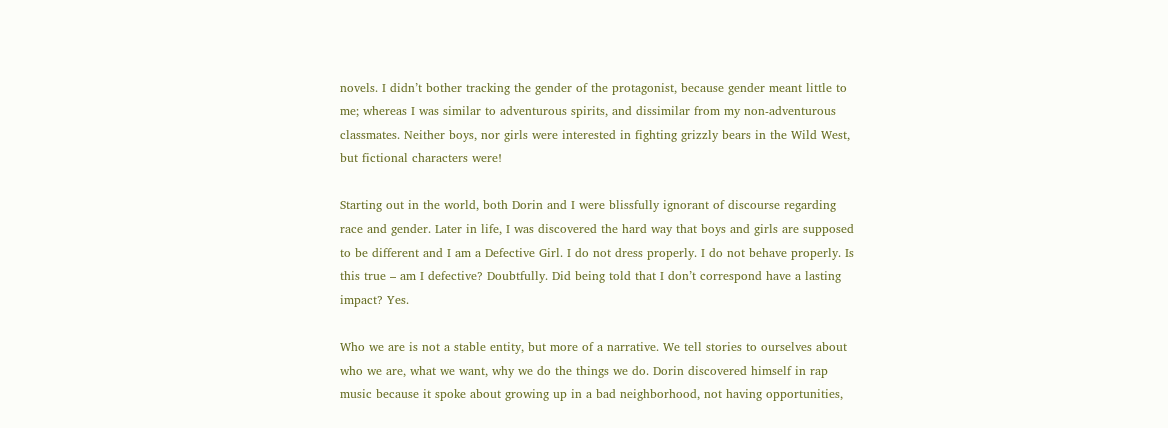novels. I didn’t bother tracking the gender of the protagonist, because gender meant little to me; whereas I was similar to adventurous spirits, and dissimilar from my non-adventurous classmates. Neither boys, nor girls were interested in fighting grizzly bears in the Wild West, but fictional characters were!

Starting out in the world, both Dorin and I were blissfully ignorant of discourse regarding race and gender. Later in life, I was discovered the hard way that boys and girls are supposed to be different and I am a Defective Girl. I do not dress properly. I do not behave properly. Is this true – am I defective? Doubtfully. Did being told that I don’t correspond have a lasting impact? Yes.

Who we are is not a stable entity, but more of a narrative. We tell stories to ourselves about who we are, what we want, why we do the things we do. Dorin discovered himself in rap music because it spoke about growing up in a bad neighborhood, not having opportunities,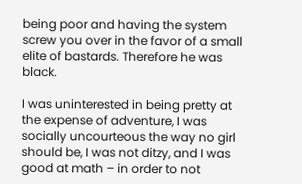being poor and having the system screw you over in the favor of a small elite of bastards. Therefore he was black.

I was uninterested in being pretty at the expense of adventure, I was socially uncourteous the way no girl should be, I was not ditzy, and I was good at math – in order to not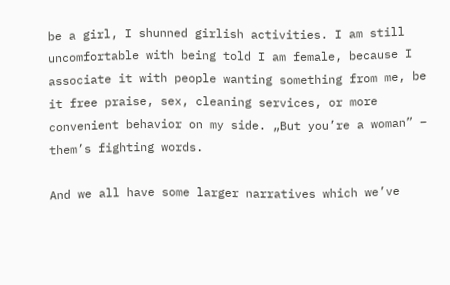be a girl, I shunned girlish activities. I am still uncomfortable with being told I am female, because I associate it with people wanting something from me, be it free praise, sex, cleaning services, or more convenient behavior on my side. „But you’re a woman” – them’s fighting words.

And we all have some larger narratives which we’ve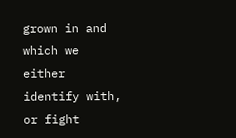grown in and which we either identify with, or fight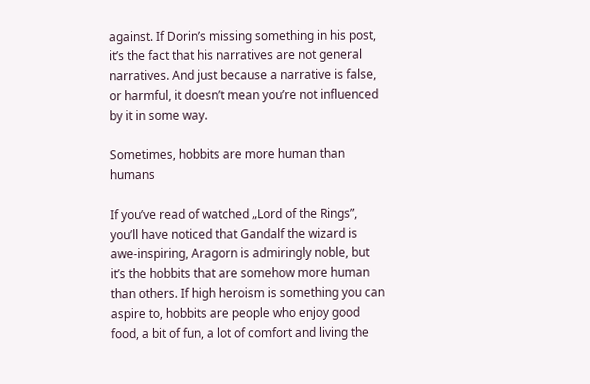against. If Dorin’s missing something in his post, it’s the fact that his narratives are not general narratives. And just because a narrative is false, or harmful, it doesn’t mean you’re not influenced by it in some way.

Sometimes, hobbits are more human than humans

If you’ve read of watched „Lord of the Rings”, you’ll have noticed that Gandalf the wizard is awe-inspiring, Aragorn is admiringly noble, but it’s the hobbits that are somehow more human than others. If high heroism is something you can aspire to, hobbits are people who enjoy good food, a bit of fun, a lot of comfort and living the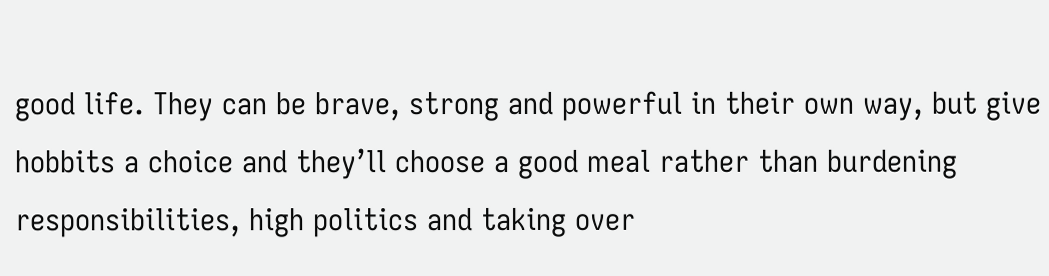good life. They can be brave, strong and powerful in their own way, but give hobbits a choice and they’ll choose a good meal rather than burdening responsibilities, high politics and taking over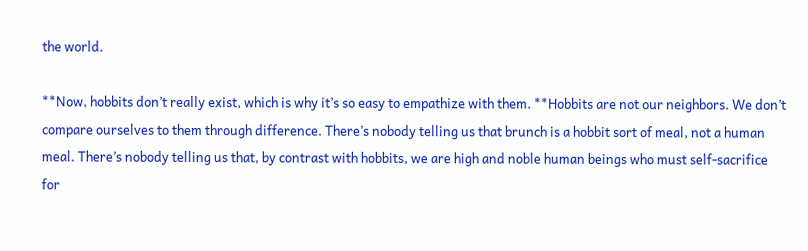the world.

**Now, hobbits don’t really exist, which is why it’s so easy to empathize with them. **Hobbits are not our neighbors. We don’t compare ourselves to them through difference. There’s nobody telling us that brunch is a hobbit sort of meal, not a human meal. There’s nobody telling us that, by contrast with hobbits, we are high and noble human beings who must self-sacrifice for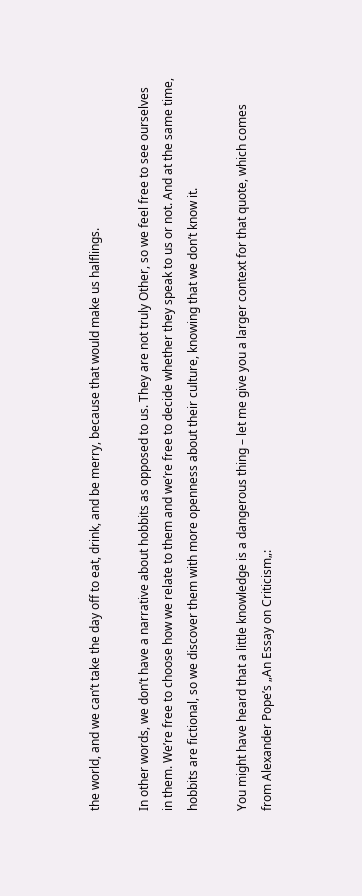the world, and we can’t take the day off to eat, drink, and be merry, because that would make us halflings.

In other words, we don’t have a narrative about hobbits as opposed to us. They are not truly Other, so we feel free to see ourselves in them. We’re free to choose how we relate to them and we’re free to decide whether they speak to us or not. And at the same time, hobbits are fictional, so we discover them with more openness about their culture, knowing that we don’t know it.

You might have heard that a little knowledge is a dangerous thing – let me give you a larger context for that quote, which comes from Alexander Pope’s „An Essay on Criticism„: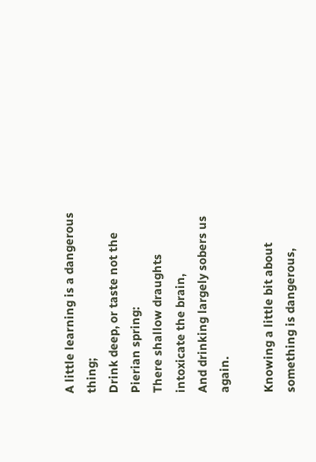A little learning is a dangerous thing;
Drink deep, or taste not the Pierian spring:
There shallow draughts intoxicate the brain,
And drinking largely sobers us again.

Knowing a little bit about something is dangerous,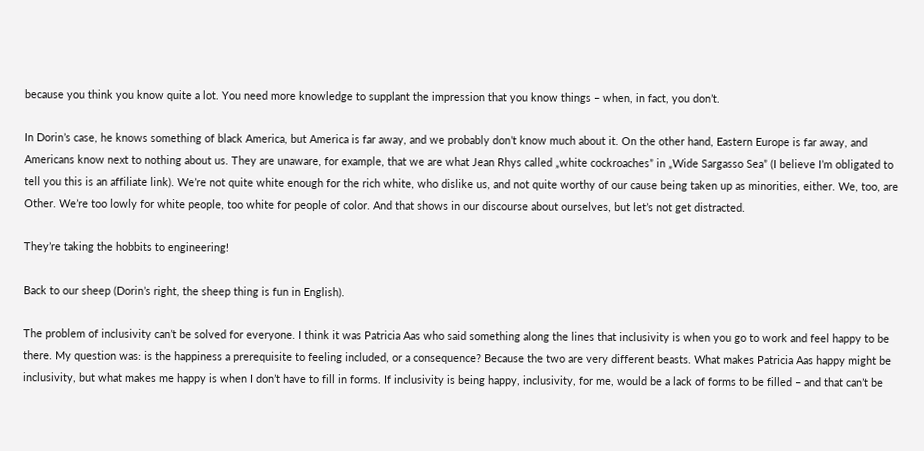because you think you know quite a lot. You need more knowledge to supplant the impression that you know things – when, in fact, you don’t.

In Dorin’s case, he knows something of black America, but America is far away, and we probably don’t know much about it. On the other hand, Eastern Europe is far away, and Americans know next to nothing about us. They are unaware, for example, that we are what Jean Rhys called „white cockroaches” in „Wide Sargasso Sea” (I believe I’m obligated to tell you this is an affiliate link). We’re not quite white enough for the rich white, who dislike us, and not quite worthy of our cause being taken up as minorities, either. We, too, are Other. We’re too lowly for white people, too white for people of color. And that shows in our discourse about ourselves, but let’s not get distracted.

They’re taking the hobbits to engineering!

Back to our sheep (Dorin’s right, the sheep thing is fun in English).

The problem of inclusivity can’t be solved for everyone. I think it was Patricia Aas who said something along the lines that inclusivity is when you go to work and feel happy to be there. My question was: is the happiness a prerequisite to feeling included, or a consequence? Because the two are very different beasts. What makes Patricia Aas happy might be inclusivity, but what makes me happy is when I don’t have to fill in forms. If inclusivity is being happy, inclusivity, for me, would be a lack of forms to be filled – and that can’t be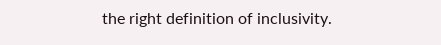the right definition of inclusivity.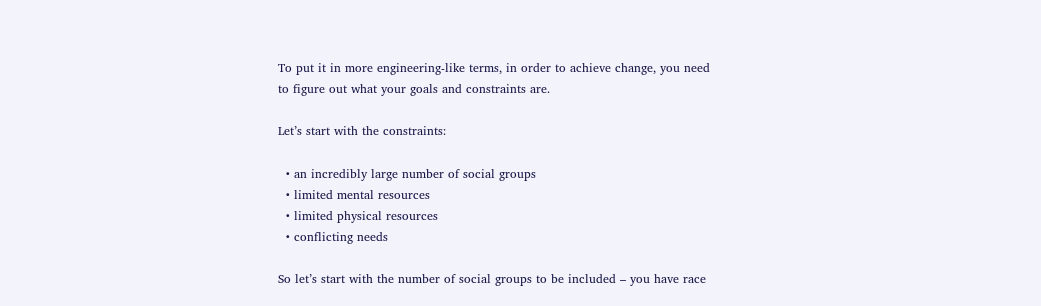To put it in more engineering-like terms, in order to achieve change, you need to figure out what your goals and constraints are.

Let’s start with the constraints:

  • an incredibly large number of social groups
  • limited mental resources
  • limited physical resources
  • conflicting needs

So let’s start with the number of social groups to be included – you have race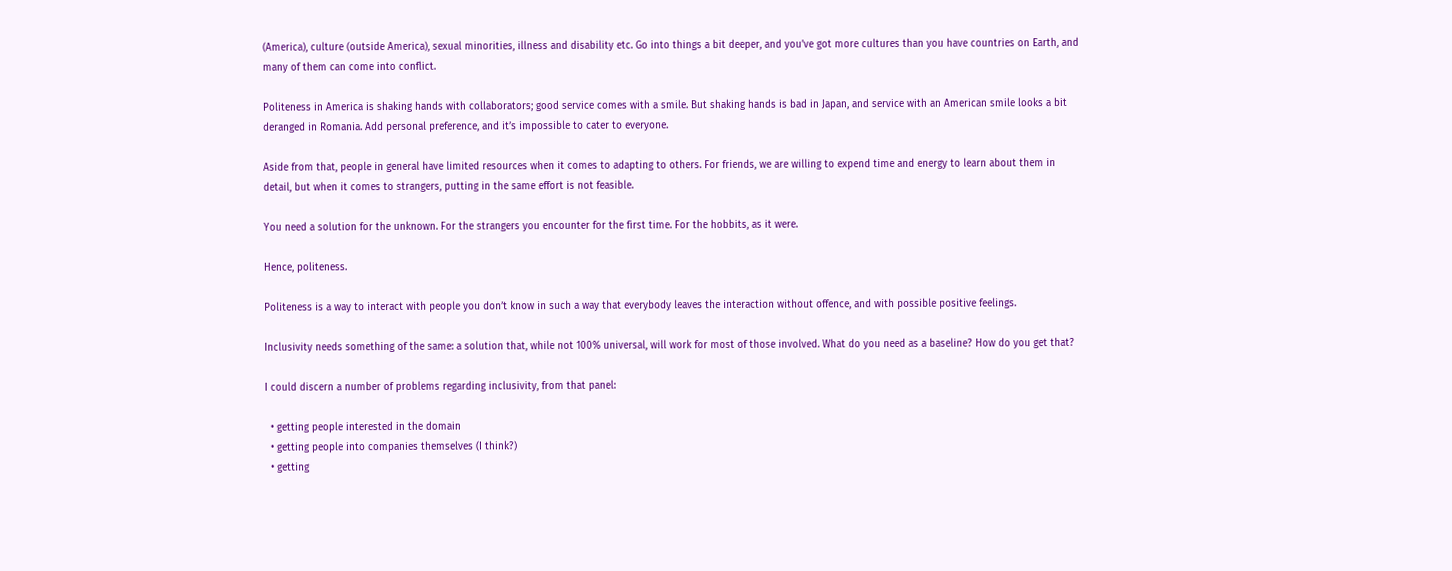(America), culture (outside America), sexual minorities, illness and disability etc. Go into things a bit deeper, and you’ve got more cultures than you have countries on Earth, and many of them can come into conflict.

Politeness in America is shaking hands with collaborators; good service comes with a smile. But shaking hands is bad in Japan, and service with an American smile looks a bit deranged in Romania. Add personal preference, and it’s impossible to cater to everyone.

Aside from that, people in general have limited resources when it comes to adapting to others. For friends, we are willing to expend time and energy to learn about them in detail, but when it comes to strangers, putting in the same effort is not feasible.

You need a solution for the unknown. For the strangers you encounter for the first time. For the hobbits, as it were.

Hence, politeness.

Politeness is a way to interact with people you don’t know in such a way that everybody leaves the interaction without offence, and with possible positive feelings.

Inclusivity needs something of the same: a solution that, while not 100% universal, will work for most of those involved. What do you need as a baseline? How do you get that?

I could discern a number of problems regarding inclusivity, from that panel:

  • getting people interested in the domain
  • getting people into companies themselves (I think?)
  • getting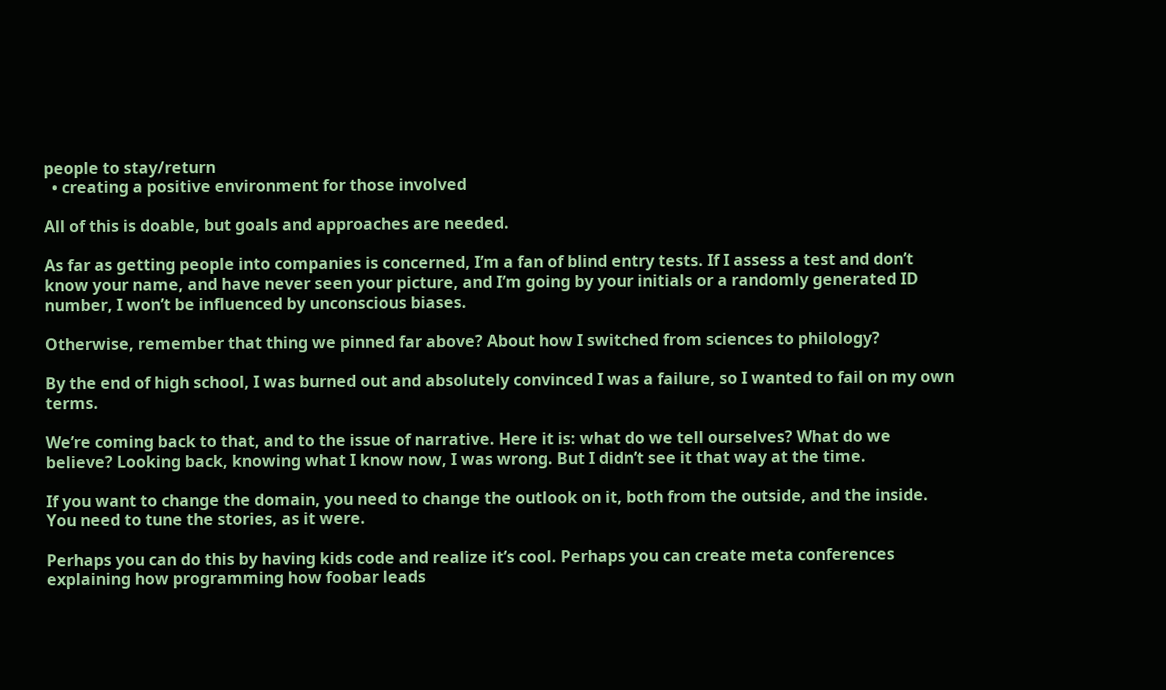people to stay/return
  • creating a positive environment for those involved

All of this is doable, but goals and approaches are needed.

As far as getting people into companies is concerned, I’m a fan of blind entry tests. If I assess a test and don’t know your name, and have never seen your picture, and I’m going by your initials or a randomly generated ID number, I won’t be influenced by unconscious biases.

Otherwise, remember that thing we pinned far above? About how I switched from sciences to philology?

By the end of high school, I was burned out and absolutely convinced I was a failure, so I wanted to fail on my own terms.

We’re coming back to that, and to the issue of narrative. Here it is: what do we tell ourselves? What do we believe? Looking back, knowing what I know now, I was wrong. But I didn’t see it that way at the time.

If you want to change the domain, you need to change the outlook on it, both from the outside, and the inside. You need to tune the stories, as it were.

Perhaps you can do this by having kids code and realize it’s cool. Perhaps you can create meta conferences explaining how programming how foobar leads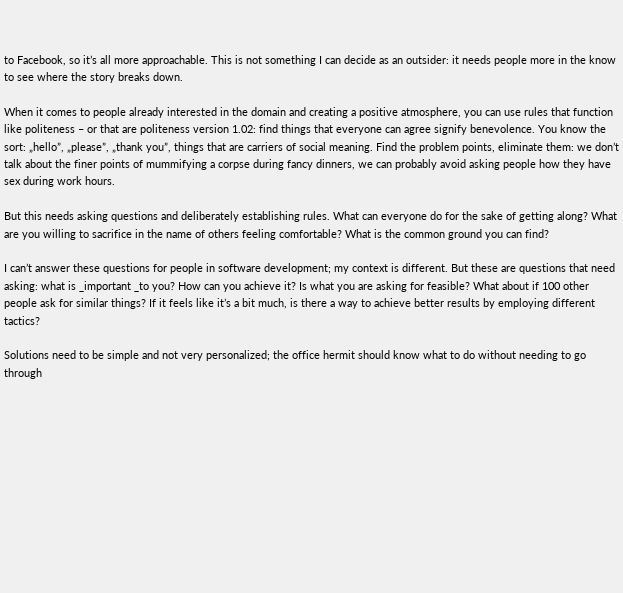to Facebook, so it’s all more approachable. This is not something I can decide as an outsider: it needs people more in the know to see where the story breaks down.

When it comes to people already interested in the domain and creating a positive atmosphere, you can use rules that function like politeness – or that are politeness version 1.02: find things that everyone can agree signify benevolence. You know the sort: „hello”, „please”, „thank you”, things that are carriers of social meaning. Find the problem points, eliminate them: we don’t talk about the finer points of mummifying a corpse during fancy dinners, we can probably avoid asking people how they have sex during work hours.

But this needs asking questions and deliberately establishing rules. What can everyone do for the sake of getting along? What are you willing to sacrifice in the name of others feeling comfortable? What is the common ground you can find?

I can’t answer these questions for people in software development; my context is different. But these are questions that need asking: what is _important _to you? How can you achieve it? Is what you are asking for feasible? What about if 100 other people ask for similar things? If it feels like it’s a bit much, is there a way to achieve better results by employing different tactics?

Solutions need to be simple and not very personalized; the office hermit should know what to do without needing to go through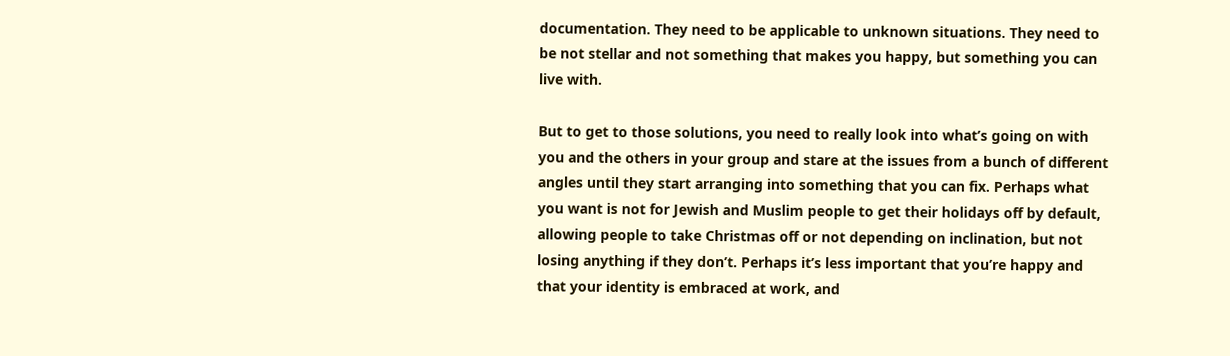documentation. They need to be applicable to unknown situations. They need to be not stellar and not something that makes you happy, but something you can live with.

But to get to those solutions, you need to really look into what’s going on with you and the others in your group and stare at the issues from a bunch of different angles until they start arranging into something that you can fix. Perhaps what you want is not for Jewish and Muslim people to get their holidays off by default, allowing people to take Christmas off or not depending on inclination, but not losing anything if they don’t. Perhaps it’s less important that you’re happy and that your identity is embraced at work, and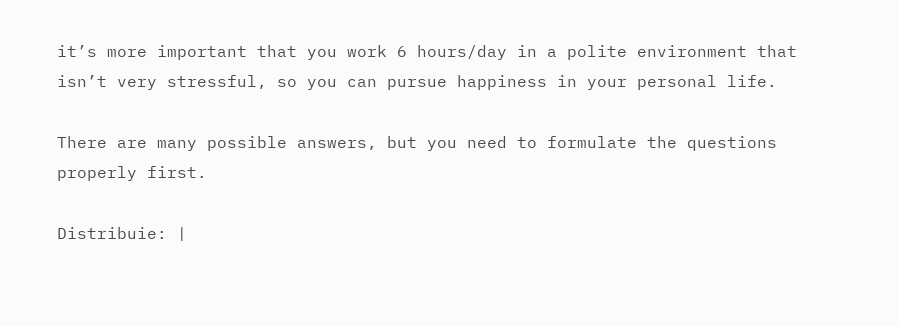it’s more important that you work 6 hours/day in a polite environment that isn’t very stressful, so you can pursue happiness in your personal life.

There are many possible answers, but you need to formulate the questions properly first.

Distribuie: |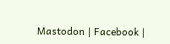Mastodon | Facebook |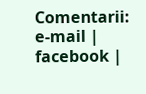Comentarii: e-mail | facebook |